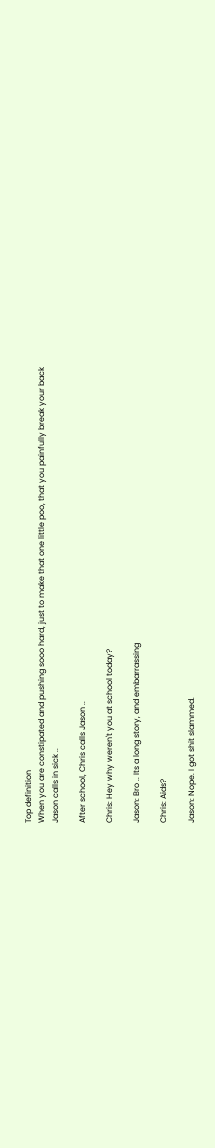Top definition
When you are constipated and pushing sooo hard, just to make that one little poo, that you painfully break your back
Jason calls in sick ..

After school, Chris calls Jason ..

Chris: Hey why weren't you at school today?

Jason: Bro .. Its a long story, and embarrassing

Chris: Aids?

Jason: Nope. I got shit slammed.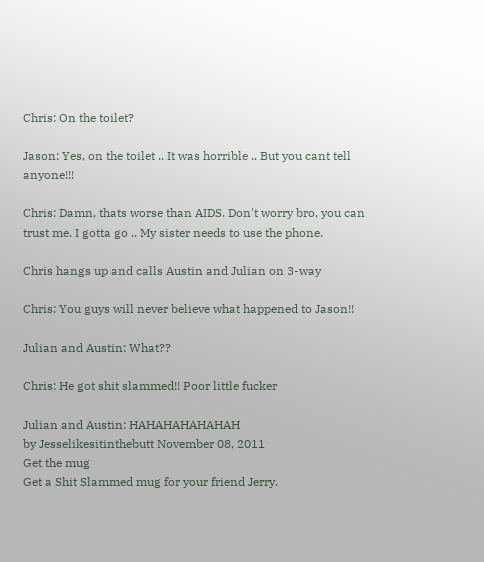Chris: On the toilet?

Jason: Yes, on the toilet .. It was horrible .. But you cant tell anyone!!!

Chris: Damn, thats worse than AIDS. Don't worry bro, you can trust me. I gotta go .. My sister needs to use the phone.

Chris hangs up and calls Austin and Julian on 3-way

Chris: You guys will never believe what happened to Jason!!

Julian and Austin: What??

Chris: He got shit slammed!! Poor little fucker

Julian and Austin: HAHAHAHAHAHAH
by Jesselikesitinthebutt November 08, 2011
Get the mug
Get a Shit Slammed mug for your friend Jerry.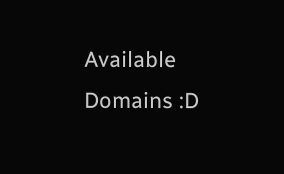Available Domains :D